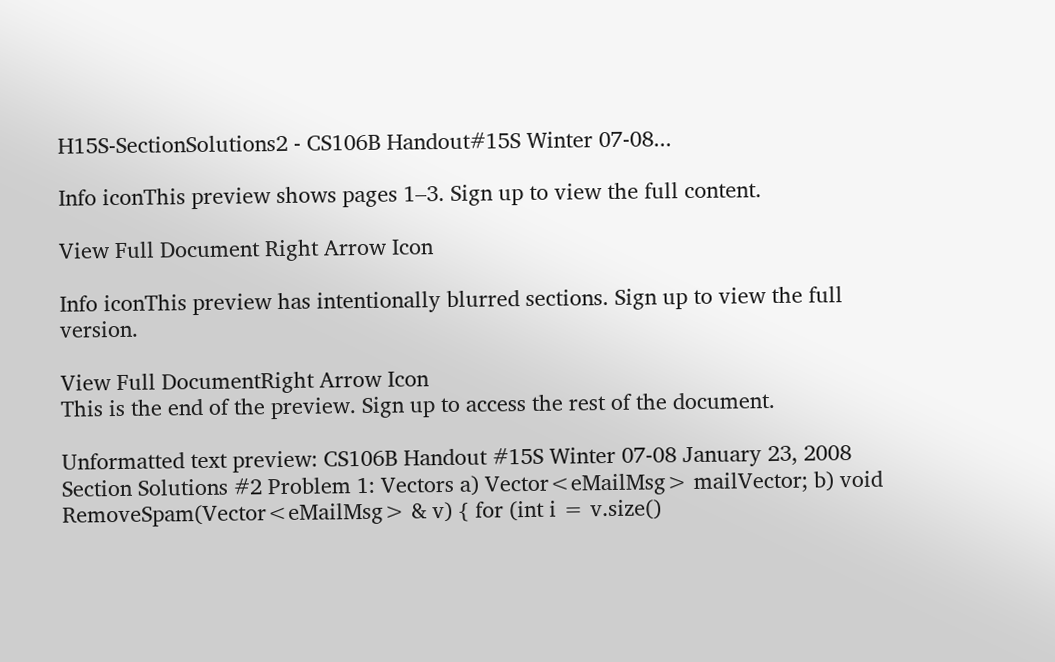H15S-SectionSolutions2 - CS106B Handout#15S Winter 07-08...

Info iconThis preview shows pages 1–3. Sign up to view the full content.

View Full Document Right Arrow Icon

Info iconThis preview has intentionally blurred sections. Sign up to view the full version.

View Full DocumentRight Arrow Icon
This is the end of the preview. Sign up to access the rest of the document.

Unformatted text preview: CS106B Handout #15S Winter 07-08 January 23, 2008 Section Solutions #2 Problem 1: Vectors a) Vector<eMailMsg> mailVector; b) void RemoveSpam(Vector<eMailMsg> & v) { for (int i = v.size()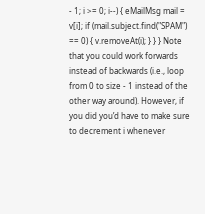- 1; i >= 0; i--) { eMailMsg mail = v[i]; if (mail.subject.find("SPAM") == 0) { v.removeAt(i); } } } Note that you could work forwards instead of backwards (i.e., loop from 0 to size - 1 instead of the other way around). However, if you did you’d have to make sure to decrement i whenever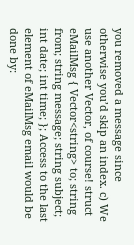you removed a message since otherwise you’d skip an index. c) We use another Vector, of course! struct eMailMsg { Vector<string> to; string from; string message; string subject; int date; int time; }; Access to the last element of eMailMsg email would be done by: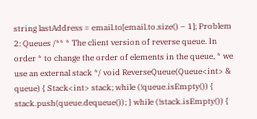string lastAddress = email.to[email.to.size() – 1]; Problem 2: Queues /** * The client version of reverse queue. In order * to change the order of elements in the queue, * we use an external stack */ void ReverseQueue(Queue<int> & queue) { Stack<int> stack; while (!queue.isEmpty()) { stack.push(queue.dequeue()); } while (!stack.isEmpty()) {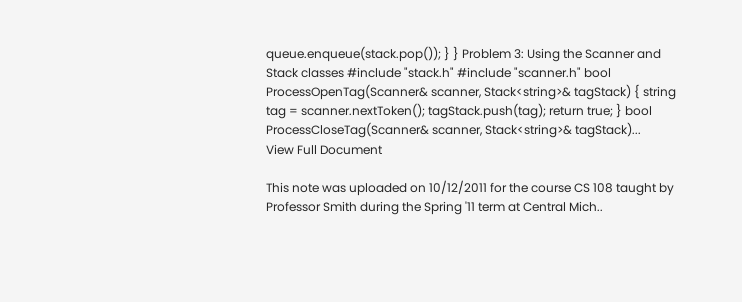queue.enqueue(stack.pop()); } } Problem 3: Using the Scanner and Stack classes #include "stack.h" #include "scanner.h" bool ProcessOpenTag(Scanner& scanner, Stack<string>& tagStack) { string tag = scanner.nextToken(); tagStack.push(tag); return true; } bool ProcessCloseTag(Scanner& scanner, Stack<string>& tagStack)...
View Full Document

This note was uploaded on 10/12/2011 for the course CS 108 taught by Professor Smith during the Spring '11 term at Central Mich..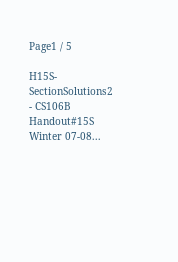Page1 / 5

H15S-SectionSolutions2 - CS106B Handout#15S Winter 07-08...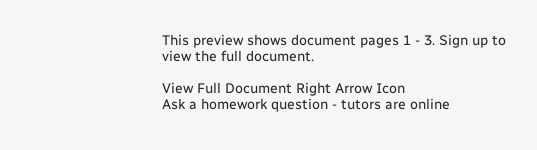This preview shows document pages 1 - 3. Sign up to view the full document.

View Full Document Right Arrow Icon
Ask a homework question - tutors are online